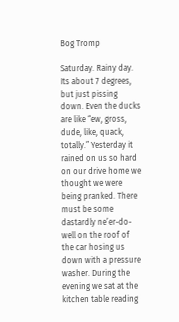Bog Tromp

Saturday. Rainy day. Its about 7 degrees, but just pissing down. Even the ducks are like “ew, gross, dude, like, quack, totally.” Yesterday it rained on us so hard on our drive home we thought we were being pranked. There must be some dastardly ne’er-do-well on the roof of the car hosing us down with a pressure washer. During the evening we sat at the kitchen table reading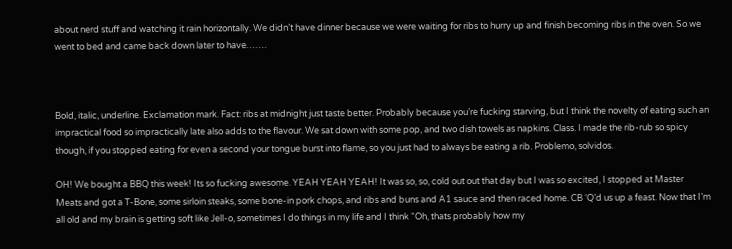about nerd stuff and watching it rain horizontally. We didn’t have dinner because we were waiting for ribs to hurry up and finish becoming ribs in the oven. So we went to bed and came back down later to have…….



Bold, italic, underline. Exclamation mark. Fact: ribs at midnight just taste better. Probably because you’re fucking starving, but I think the novelty of eating such an impractical food so impractically late also adds to the flavour. We sat down with some pop, and two dish towels as napkins. Class. I made the rib-rub so spicy though, if you stopped eating for even a second your tongue burst into flame, so you just had to always be eating a rib. Problemo, solvidos.

OH! We bought a BBQ this week! Its so fucking awesome. YEAH YEAH YEAH! It was so, so, cold out out that day but I was so excited, I stopped at Master Meats and got a T-Bone, some sirloin steaks, some bone-in pork chops, and ribs and buns and A1 sauce and then raced home. CB ‘Q’d us up a feast. Now that I’m all old and my brain is getting soft like Jell-o, sometimes I do things in my life and I think “Oh, thats probably how my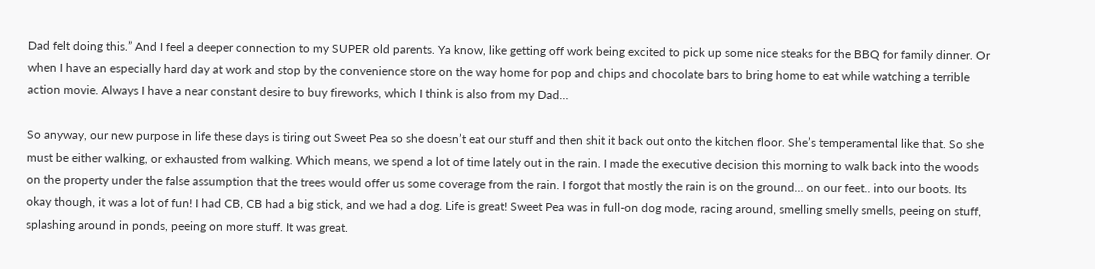Dad felt doing this.” And I feel a deeper connection to my SUPER old parents. Ya know, like getting off work being excited to pick up some nice steaks for the BBQ for family dinner. Or when I have an especially hard day at work and stop by the convenience store on the way home for pop and chips and chocolate bars to bring home to eat while watching a terrible action movie. Always I have a near constant desire to buy fireworks, which I think is also from my Dad…

So anyway, our new purpose in life these days is tiring out Sweet Pea so she doesn’t eat our stuff and then shit it back out onto the kitchen floor. She’s temperamental like that. So she must be either walking, or exhausted from walking. Which means, we spend a lot of time lately out in the rain. I made the executive decision this morning to walk back into the woods on the property under the false assumption that the trees would offer us some coverage from the rain. I forgot that mostly the rain is on the ground… on our feet.. into our boots. Its okay though, it was a lot of fun! I had CB, CB had a big stick, and we had a dog. Life is great! Sweet Pea was in full-on dog mode, racing around, smelling smelly smells, peeing on stuff, splashing around in ponds, peeing on more stuff. It was great.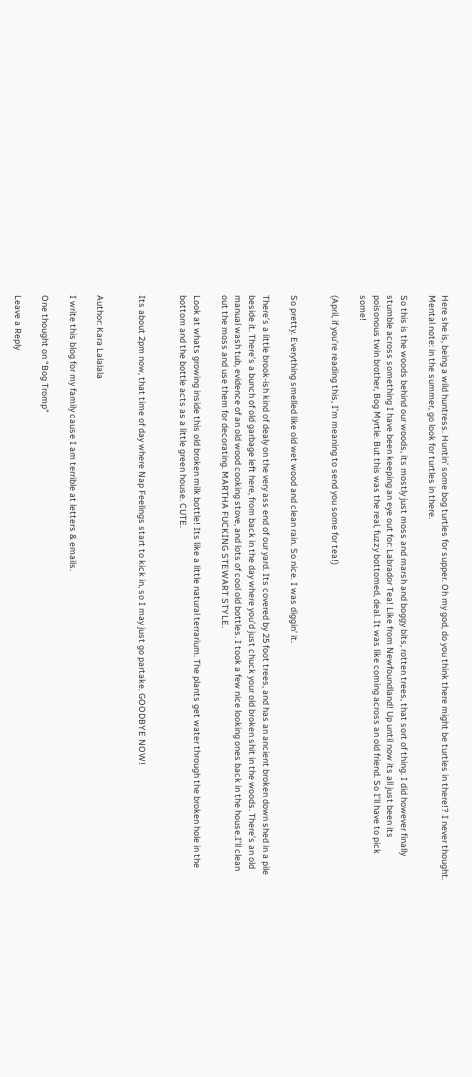Here she is, being a wild huntress. Huntin’ some bog turtles for supper. Oh my god, do you think there might be turtles in there!? I never thought. Mental note: in the summer, go look for turtles in there.

So this is the woods behind our woods, its mostly just moss and marsh and boggy bits, rotten trees, that sort of thing. I did however finally stumble across something I have been keeping an eye out for: Labrador Tea! Like from Newfoundland! Up until now its all just been its poisonous twin brother, Bog Myrtle. But this was the real, fuzzy bottomed, deal. It was like coming across an old friend. So I’ll have to pick some!

(April, if you’re reading this, I’m meaning to send you some for tea!)


So pretty. Everything smelled like old wet wood and clean rain. So nice. I was diggin’ it.

There’s a little brook-ish kind of dealy on the very ass end of our yard. Its covered by 25 foot trees, and has an ancient broken down shed in a pile beside it. There’s a bunch of old garbage left here, from back in the day where you’d just chuck your old broken shit in the woods. There’s an old manual wash tub, evidence of an old wood cooking stove, and lots of cool old bottles. I took a few nice looking ones back in the house.I’ll clean out the moss and use them for decorating. MARTHA FUCKING STEWART STYLE.

Look at whats growing inside this old broken milk bottle! Its like a little natural terrarium. The plants get water through the broken hole in the bottom and the bottle acts as a little green house. CUTE.


Its about 2pm now, that time of day where Nap Feelings start to kick in, so I may just go partake. GOODBYE NOW!


Author: Kara Lalalala

I write this blog for my family cause I am terrible at letters & emails.

One thought on “Bog Tromp”

Leave a Reply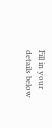Fill in your details below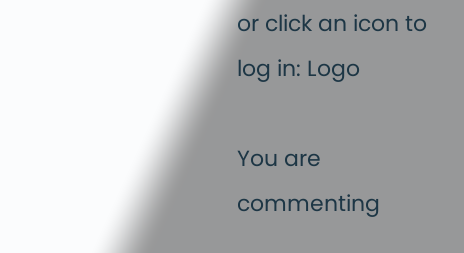or click an icon to log in: Logo

You are commenting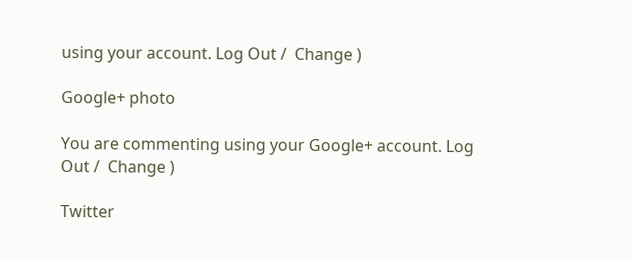using your account. Log Out /  Change )

Google+ photo

You are commenting using your Google+ account. Log Out /  Change )

Twitter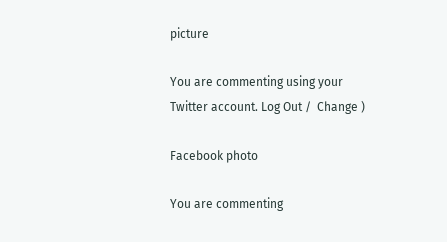picture

You are commenting using your Twitter account. Log Out /  Change )

Facebook photo

You are commenting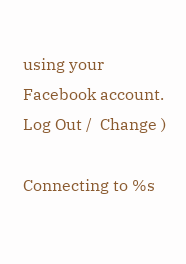using your Facebook account. Log Out /  Change )

Connecting to %s